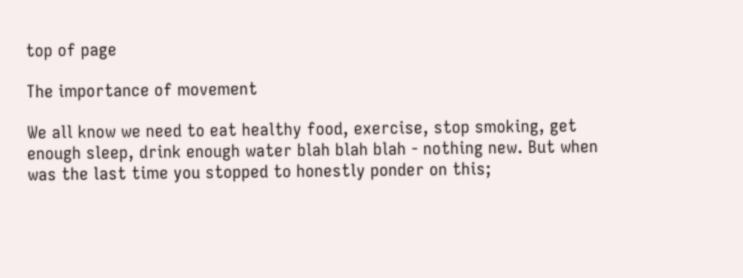top of page

The importance of movement

We all know we need to eat healthy food, exercise, stop smoking, get enough sleep, drink enough water blah blah blah - nothing new. But when was the last time you stopped to honestly ponder on this;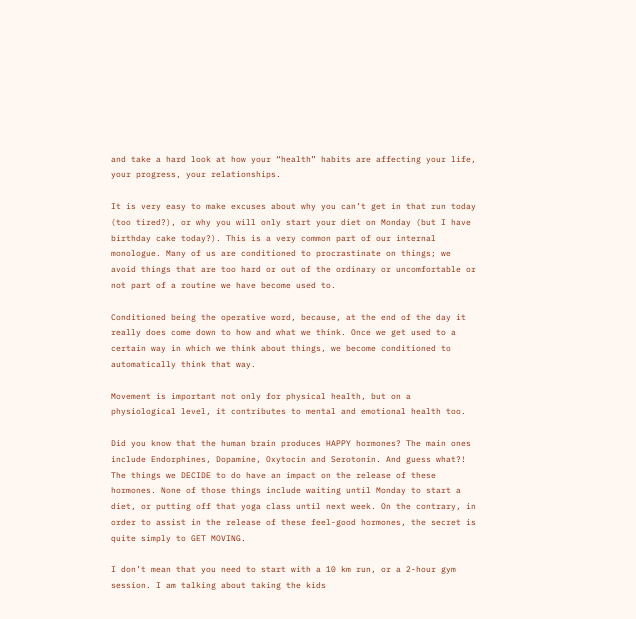and take a hard look at how your “health” habits are affecting your life, your progress, your relationships.

It is very easy to make excuses about why you can’t get in that run today (too tired?), or why you will only start your diet on Monday (but I have birthday cake today?). This is a very common part of our internal monologue. Many of us are conditioned to procrastinate on things; we avoid things that are too hard or out of the ordinary or uncomfortable or not part of a routine we have become used to.

Conditioned being the operative word, because, at the end of the day it really does come down to how and what we think. Once we get used to a certain way in which we think about things, we become conditioned to automatically think that way.

Movement is important not only for physical health, but on a physiological level, it contributes to mental and emotional health too.

Did you know that the human brain produces HAPPY hormones? The main ones include Endorphines, Dopamine, Oxytocin and Serotonin. And guess what?! The things we DECIDE to do have an impact on the release of these hormones. None of those things include waiting until Monday to start a diet, or putting off that yoga class until next week. On the contrary, in order to assist in the release of these feel-good hormones, the secret is quite simply to GET MOVING.

I don’t mean that you need to start with a 10 km run, or a 2-hour gym session. I am talking about taking the kids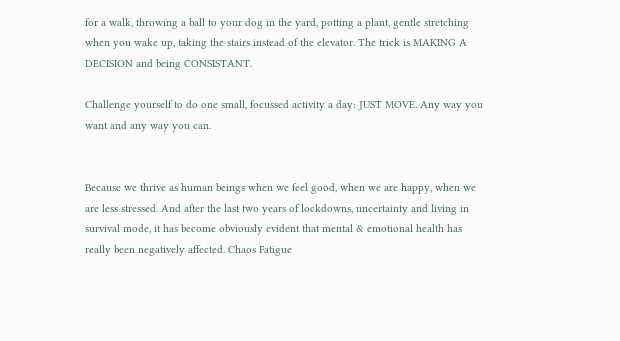for a walk, throwing a ball to your dog in the yard, potting a plant, gentle stretching when you wake up, taking the stairs instead of the elevator. The trick is MAKING A DECISION and being CONSISTANT.

Challenge yourself to do one small, focussed activity a day: JUST MOVE. Any way you want and any way you can.


Because we thrive as human beings when we feel good, when we are happy, when we are less stressed. And after the last two years of lockdowns, uncertainty and living in survival mode, it has become obviously evident that mental & emotional health has really been negatively affected. Chaos Fatigue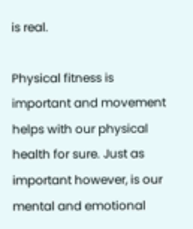is real.

Physical fitness is important and movement helps with our physical health for sure. Just as important however, is our mental and emotional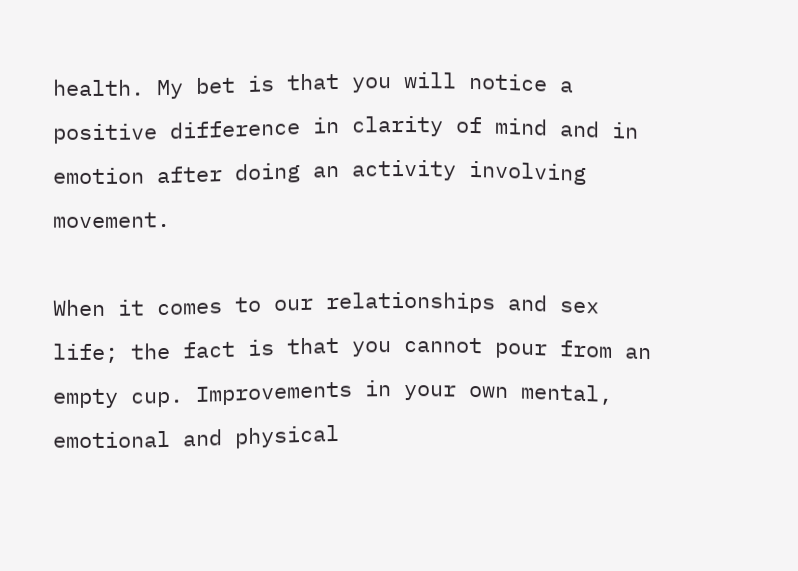health. My bet is that you will notice a positive difference in clarity of mind and in emotion after doing an activity involving movement.

When it comes to our relationships and sex life; the fact is that you cannot pour from an empty cup. Improvements in your own mental, emotional and physical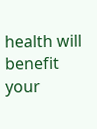health will benefit your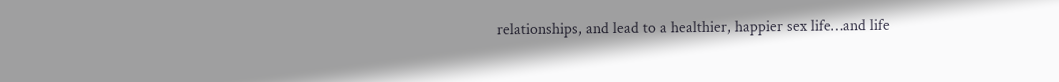relationships, and lead to a healthier, happier sex life…and life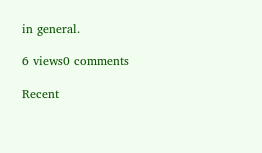in general.

6 views0 comments

Recent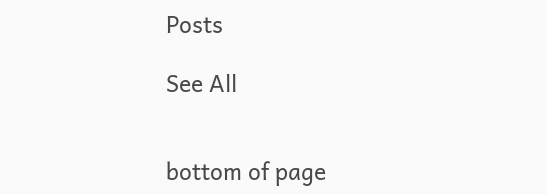Posts

See All


bottom of page